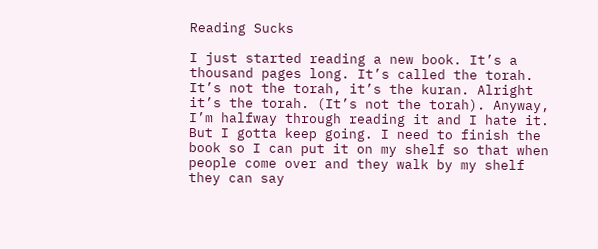Reading Sucks

I just started reading a new book. It’s a thousand pages long. It’s called the torah. It’s not the torah, it’s the kuran. Alright it’s the torah. (It’s not the torah). Anyway, I’m halfway through reading it and I hate it. But I gotta keep going. I need to finish the book so I can put it on my shelf so that when people come over and they walk by my shelf they can say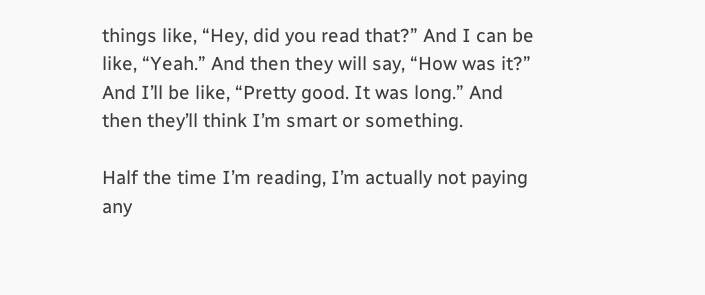things like, “Hey, did you read that?” And I can be like, “Yeah.” And then they will say, “How was it?” And I’ll be like, “Pretty good. It was long.” And then they’ll think I’m smart or something.

Half the time I’m reading, I’m actually not paying any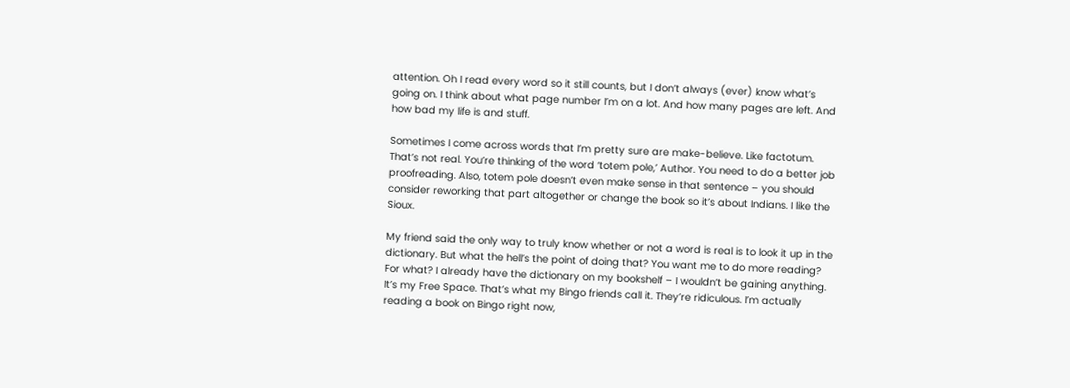attention. Oh I read every word so it still counts, but I don’t always (ever) know what’s going on. I think about what page number I’m on a lot. And how many pages are left. And how bad my life is and stuff.

Sometimes I come across words that I’m pretty sure are make-believe. Like factotum. That’s not real. You’re thinking of the word ‘totem pole,’ Author. You need to do a better job proofreading. Also, totem pole doesn’t even make sense in that sentence – you should consider reworking that part altogether or change the book so it’s about Indians. I like the Sioux.

My friend said the only way to truly know whether or not a word is real is to look it up in the dictionary. But what the hell’s the point of doing that? You want me to do more reading? For what? I already have the dictionary on my bookshelf – I wouldn’t be gaining anything. It’s my Free Space. That’s what my Bingo friends call it. They’re ridiculous. I’m actually reading a book on Bingo right now,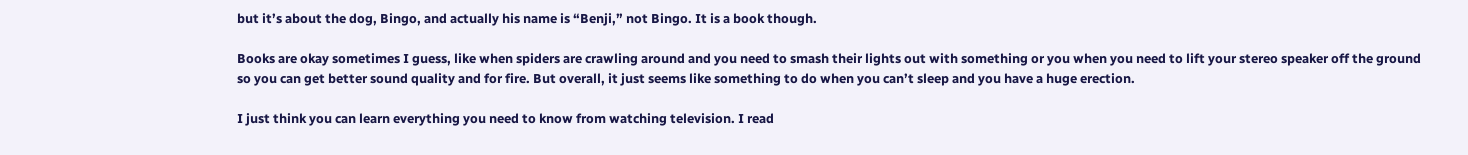but it’s about the dog, Bingo, and actually his name is “Benji,” not Bingo. It is a book though.

Books are okay sometimes I guess, like when spiders are crawling around and you need to smash their lights out with something or you when you need to lift your stereo speaker off the ground so you can get better sound quality and for fire. But overall, it just seems like something to do when you can’t sleep and you have a huge erection.

I just think you can learn everything you need to know from watching television. I read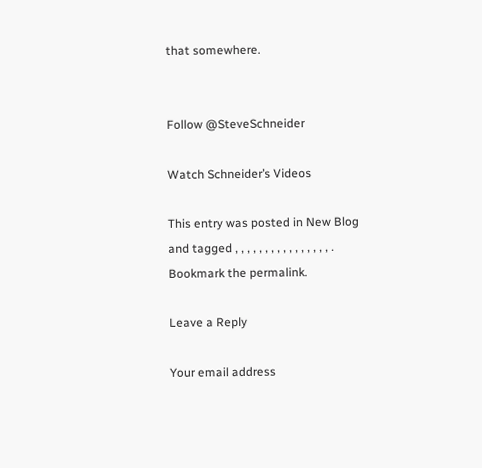that somewhere.


Follow @SteveSchneider

Watch Schneider’s Videos

This entry was posted in New Blog and tagged , , , , , , , , , , , , , , , , . Bookmark the permalink.

Leave a Reply

Your email address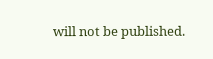will not be published.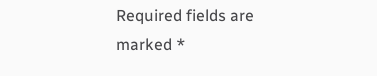Required fields are marked *